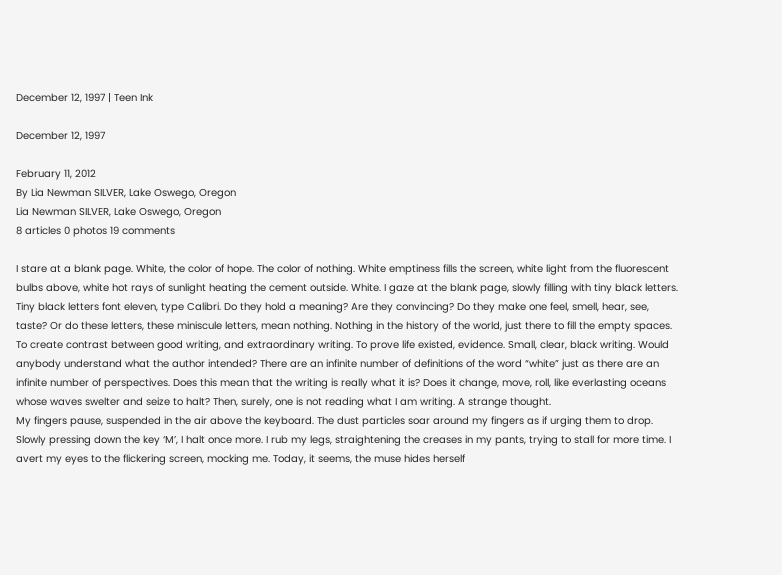December 12, 1997 | Teen Ink

December 12, 1997

February 11, 2012
By Lia Newman SILVER, Lake Oswego, Oregon
Lia Newman SILVER, Lake Oswego, Oregon
8 articles 0 photos 19 comments

I stare at a blank page. White, the color of hope. The color of nothing. White emptiness fills the screen, white light from the fluorescent bulbs above, white hot rays of sunlight heating the cement outside. White. I gaze at the blank page, slowly filling with tiny black letters. Tiny black letters font eleven, type Calibri. Do they hold a meaning? Are they convincing? Do they make one feel, smell, hear, see, taste? Or do these letters, these miniscule letters, mean nothing. Nothing in the history of the world, just there to fill the empty spaces. To create contrast between good writing, and extraordinary writing. To prove life existed, evidence. Small, clear, black writing. Would anybody understand what the author intended? There are an infinite number of definitions of the word “white” just as there are an infinite number of perspectives. Does this mean that the writing is really what it is? Does it change, move, roll, like everlasting oceans whose waves swelter and seize to halt? Then, surely, one is not reading what I am writing. A strange thought.
My fingers pause, suspended in the air above the keyboard. The dust particles soar around my fingers as if urging them to drop. Slowly pressing down the key ‘M’, I halt once more. I rub my legs, straightening the creases in my pants, trying to stall for more time. I avert my eyes to the flickering screen, mocking me. Today, it seems, the muse hides herself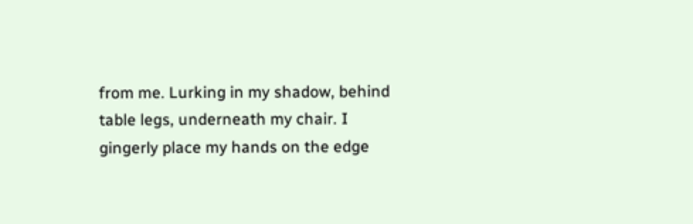from me. Lurking in my shadow, behind table legs, underneath my chair. I gingerly place my hands on the edge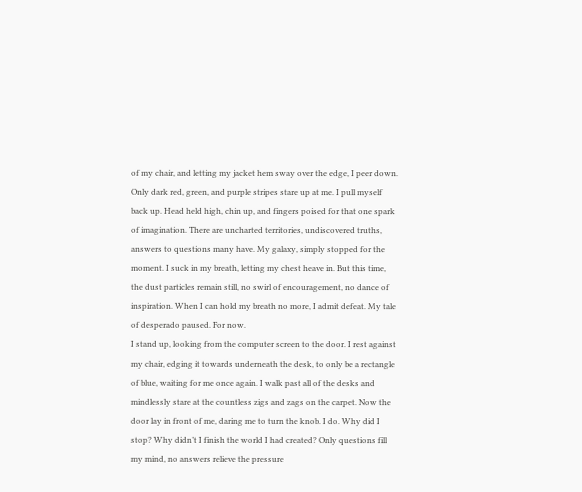of my chair, and letting my jacket hem sway over the edge, I peer down. Only dark red, green, and purple stripes stare up at me. I pull myself back up. Head held high, chin up, and fingers poised for that one spark of imagination. There are uncharted territories, undiscovered truths, answers to questions many have. My galaxy, simply stopped for the moment. I suck in my breath, letting my chest heave in. But this time, the dust particles remain still, no swirl of encouragement, no dance of inspiration. When I can hold my breath no more, I admit defeat. My tale of desperado paused. For now.
I stand up, looking from the computer screen to the door. I rest against my chair, edging it towards underneath the desk, to only be a rectangle of blue, waiting for me once again. I walk past all of the desks and mindlessly stare at the countless zigs and zags on the carpet. Now the door lay in front of me, daring me to turn the knob. I do. Why did I stop? Why didn’t I finish the world I had created? Only questions fill my mind, no answers relieve the pressure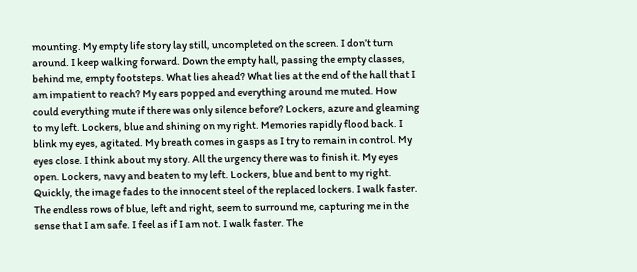mounting. My empty life story lay still, uncompleted on the screen. I don’t turn around. I keep walking forward. Down the empty hall, passing the empty classes, behind me, empty footsteps. What lies ahead? What lies at the end of the hall that I am impatient to reach? My ears popped and everything around me muted. How could everything mute if there was only silence before? Lockers, azure and gleaming to my left. Lockers, blue and shining on my right. Memories rapidly flood back. I blink my eyes, agitated. My breath comes in gasps as I try to remain in control. My eyes close. I think about my story. All the urgency there was to finish it. My eyes open. Lockers, navy and beaten to my left. Lockers, blue and bent to my right. Quickly, the image fades to the innocent steel of the replaced lockers. I walk faster. The endless rows of blue, left and right, seem to surround me, capturing me in the sense that I am safe. I feel as if I am not. I walk faster. The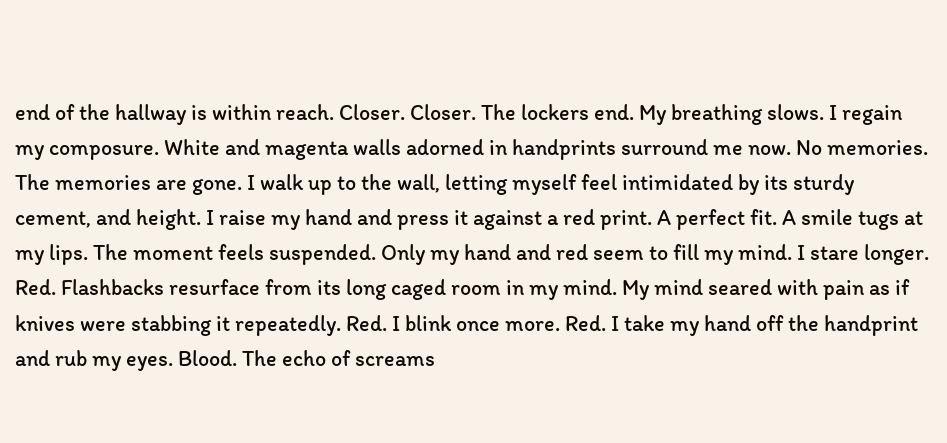end of the hallway is within reach. Closer. Closer. The lockers end. My breathing slows. I regain my composure. White and magenta walls adorned in handprints surround me now. No memories. The memories are gone. I walk up to the wall, letting myself feel intimidated by its sturdy cement, and height. I raise my hand and press it against a red print. A perfect fit. A smile tugs at my lips. The moment feels suspended. Only my hand and red seem to fill my mind. I stare longer. Red. Flashbacks resurface from its long caged room in my mind. My mind seared with pain as if knives were stabbing it repeatedly. Red. I blink once more. Red. I take my hand off the handprint and rub my eyes. Blood. The echo of screams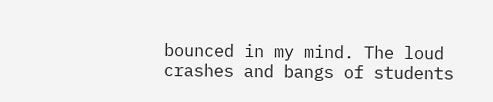bounced in my mind. The loud crashes and bangs of students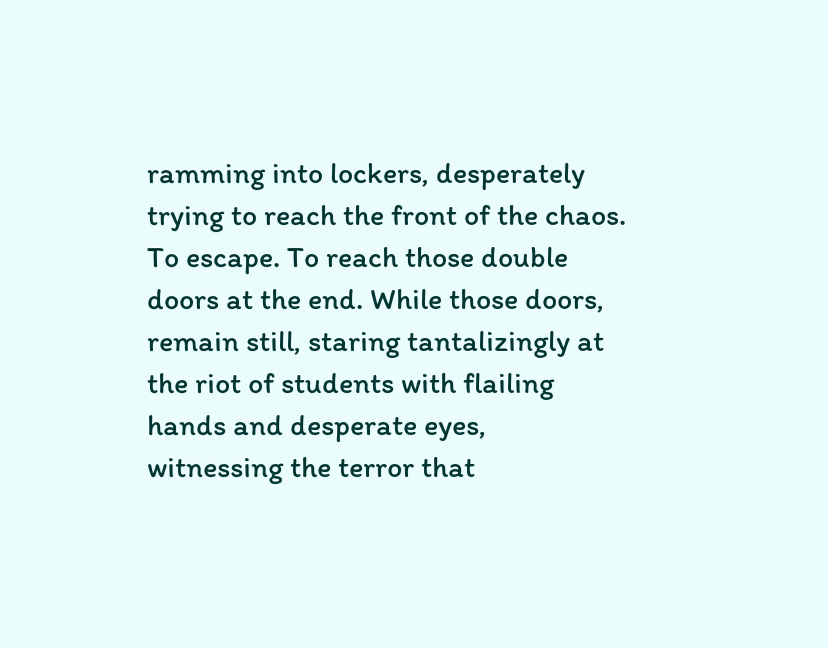ramming into lockers, desperately trying to reach the front of the chaos. To escape. To reach those double doors at the end. While those doors, remain still, staring tantalizingly at the riot of students with flailing hands and desperate eyes, witnessing the terror that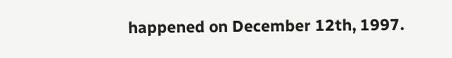happened on December 12th, 1997.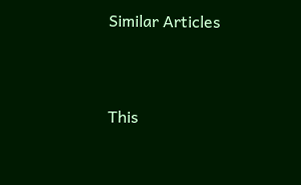Similar Articles


This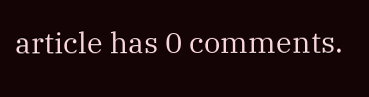article has 0 comments.